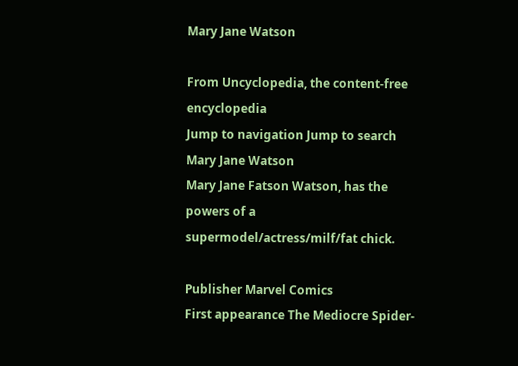Mary Jane Watson

From Uncyclopedia, the content-free encyclopedia
Jump to navigation Jump to search
Mary Jane Watson
Mary Jane Fatson Watson, has the powers of a supermodel/actress/milf/fat chick.

Publisher Marvel Comics
First appearance The Mediocre Spider-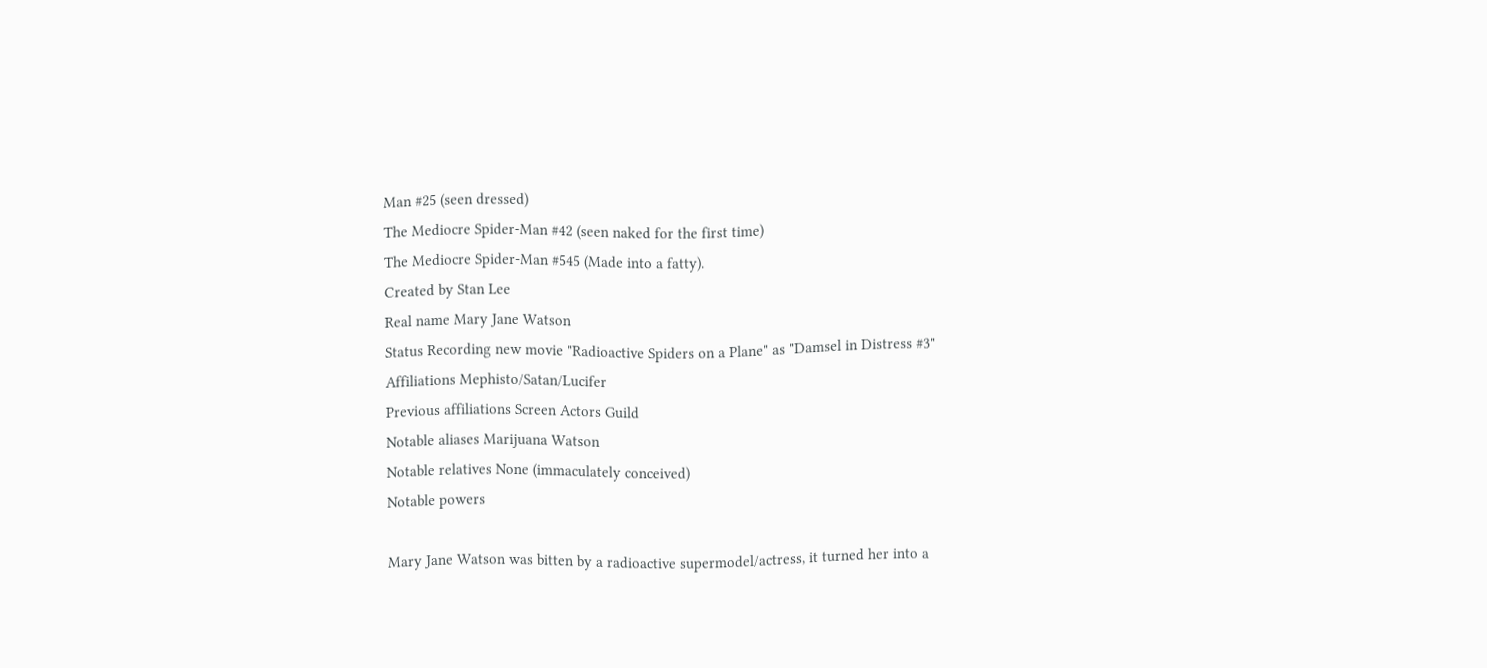Man #25 (seen dressed)
The Mediocre Spider-Man #42 (seen naked for the first time)
The Mediocre Spider-Man #545 (Made into a fatty).
Created by Stan Lee
Real name Mary Jane Watson
Status Recording new movie "Radioactive Spiders on a Plane" as "Damsel in Distress #3"
Affiliations Mephisto/Satan/Lucifer
Previous affiliations Screen Actors Guild
Notable aliases Marijuana Watson
Notable relatives None (immaculately conceived)
Notable powers

Mary Jane Watson was bitten by a radioactive supermodel/actress, it turned her into a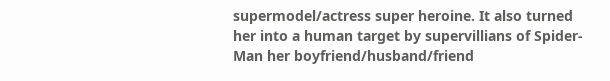supermodel/actress super heroine. It also turned her into a human target by supervillians of Spider-Man her boyfriend/husband/friend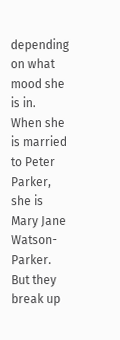depending on what mood she is in. When she is married to Peter Parker, she is Mary Jane Watson-Parker. But they break up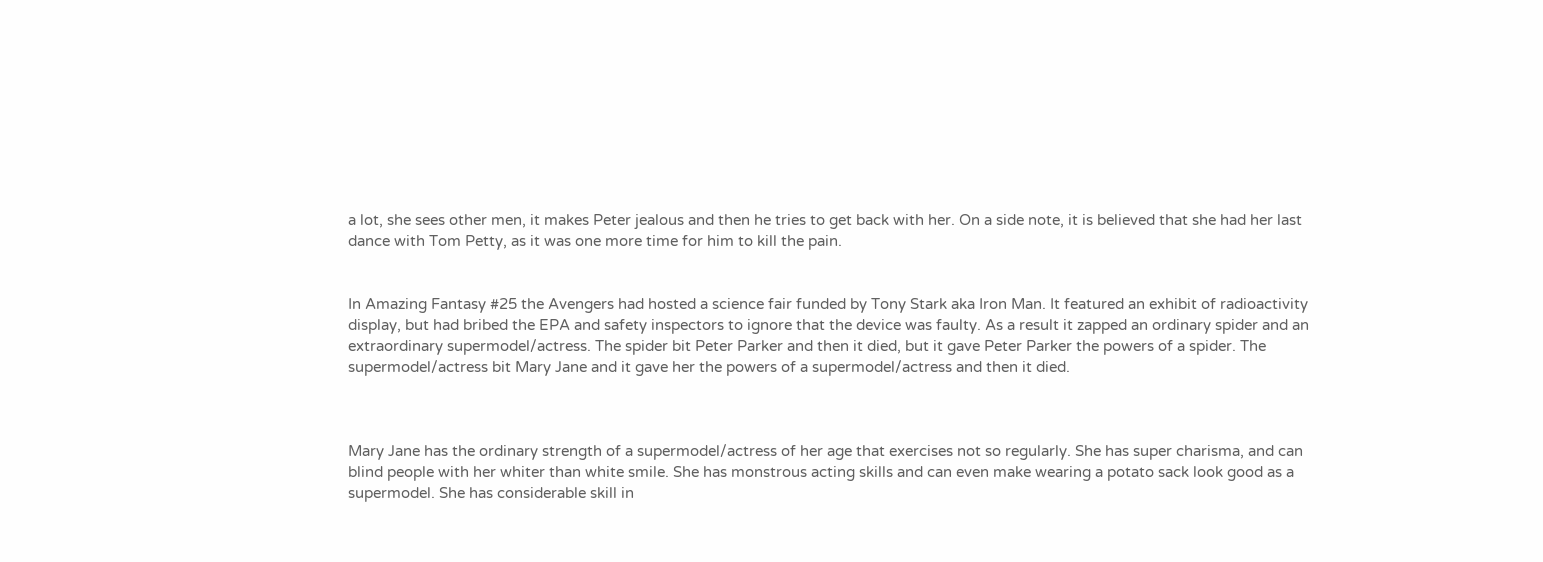a lot, she sees other men, it makes Peter jealous and then he tries to get back with her. On a side note, it is believed that she had her last dance with Tom Petty, as it was one more time for him to kill the pain.


In Amazing Fantasy #25 the Avengers had hosted a science fair funded by Tony Stark aka Iron Man. It featured an exhibit of radioactivity display, but had bribed the EPA and safety inspectors to ignore that the device was faulty. As a result it zapped an ordinary spider and an extraordinary supermodel/actress. The spider bit Peter Parker and then it died, but it gave Peter Parker the powers of a spider. The supermodel/actress bit Mary Jane and it gave her the powers of a supermodel/actress and then it died.



Mary Jane has the ordinary strength of a supermodel/actress of her age that exercises not so regularly. She has super charisma, and can blind people with her whiter than white smile. She has monstrous acting skills and can even make wearing a potato sack look good as a supermodel. She has considerable skill in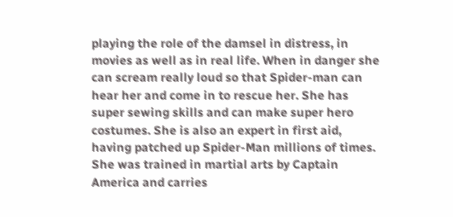playing the role of the damsel in distress, in movies as well as in real life. When in danger she can scream really loud so that Spider-man can hear her and come in to rescue her. She has super sewing skills and can make super hero costumes. She is also an expert in first aid, having patched up Spider-Man millions of times. She was trained in martial arts by Captain America and carries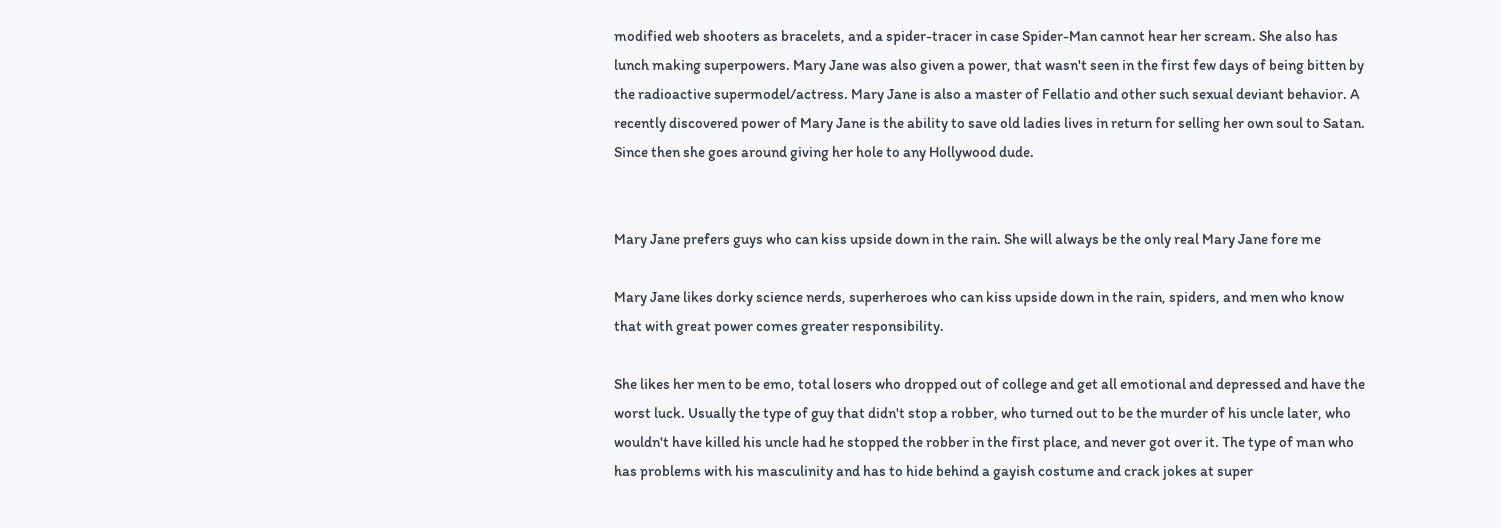modified web shooters as bracelets, and a spider-tracer in case Spider-Man cannot hear her scream. She also has lunch making superpowers. Mary Jane was also given a power, that wasn't seen in the first few days of being bitten by the radioactive supermodel/actress. Mary Jane is also a master of Fellatio and other such sexual deviant behavior. A recently discovered power of Mary Jane is the ability to save old ladies lives in return for selling her own soul to Satan. Since then she goes around giving her hole to any Hollywood dude.


Mary Jane prefers guys who can kiss upside down in the rain. She will always be the only real Mary Jane fore me

Mary Jane likes dorky science nerds, superheroes who can kiss upside down in the rain, spiders, and men who know that with great power comes greater responsibility.

She likes her men to be emo, total losers who dropped out of college and get all emotional and depressed and have the worst luck. Usually the type of guy that didn't stop a robber, who turned out to be the murder of his uncle later, who wouldn't have killed his uncle had he stopped the robber in the first place, and never got over it. The type of man who has problems with his masculinity and has to hide behind a gayish costume and crack jokes at super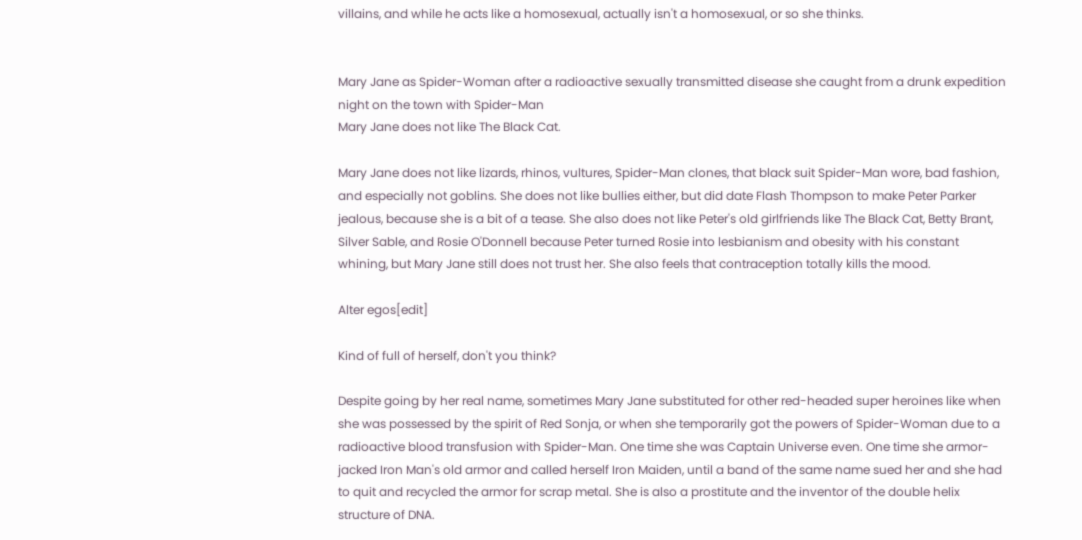villains, and while he acts like a homosexual, actually isn't a homosexual, or so she thinks.


Mary Jane as Spider-Woman after a radioactive sexually transmitted disease she caught from a drunk expedition night on the town with Spider-Man
Mary Jane does not like The Black Cat.

Mary Jane does not like lizards, rhinos, vultures, Spider-Man clones, that black suit Spider-Man wore, bad fashion, and especially not goblins. She does not like bullies either, but did date Flash Thompson to make Peter Parker jealous, because she is a bit of a tease. She also does not like Peter's old girlfriends like The Black Cat, Betty Brant, Silver Sable, and Rosie O'Donnell because Peter turned Rosie into lesbianism and obesity with his constant whining, but Mary Jane still does not trust her. She also feels that contraception totally kills the mood.

Alter egos[edit]

Kind of full of herself, don't you think?

Despite going by her real name, sometimes Mary Jane substituted for other red-headed super heroines like when she was possessed by the spirit of Red Sonja, or when she temporarily got the powers of Spider-Woman due to a radioactive blood transfusion with Spider-Man. One time she was Captain Universe even. One time she armor-jacked Iron Man's old armor and called herself Iron Maiden, until a band of the same name sued her and she had to quit and recycled the armor for scrap metal. She is also a prostitute and the inventor of the double helix structure of DNA.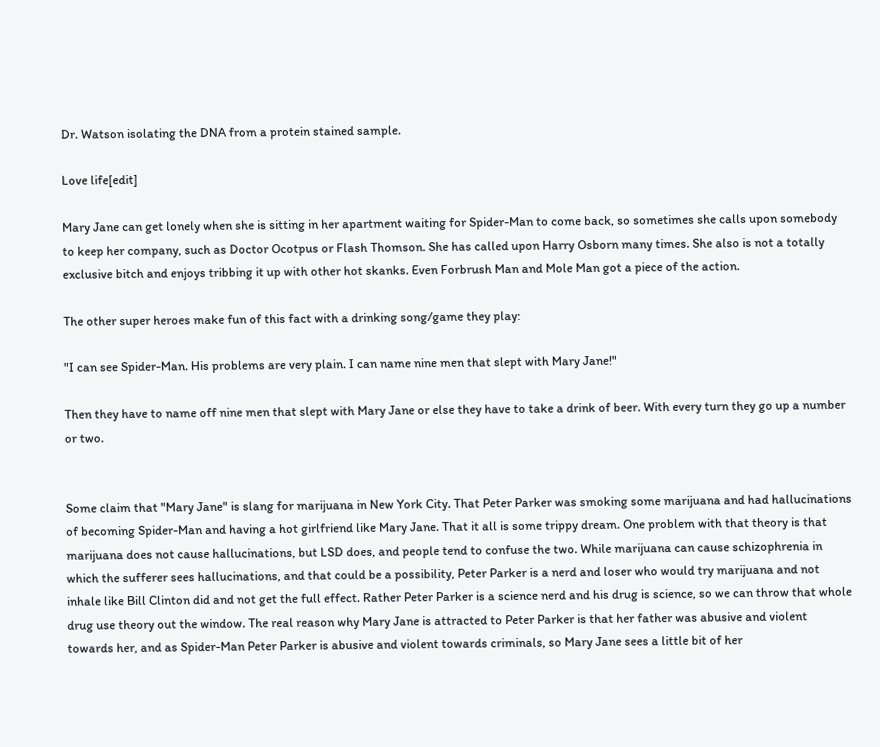Dr. Watson isolating the DNA from a protein stained sample.

Love life[edit]

Mary Jane can get lonely when she is sitting in her apartment waiting for Spider-Man to come back, so sometimes she calls upon somebody to keep her company, such as Doctor Ocotpus or Flash Thomson. She has called upon Harry Osborn many times. She also is not a totally exclusive bitch and enjoys tribbing it up with other hot skanks. Even Forbrush Man and Mole Man got a piece of the action.

The other super heroes make fun of this fact with a drinking song/game they play:

"I can see Spider-Man. His problems are very plain. I can name nine men that slept with Mary Jane!"

Then they have to name off nine men that slept with Mary Jane or else they have to take a drink of beer. With every turn they go up a number or two.


Some claim that "Mary Jane" is slang for marijuana in New York City. That Peter Parker was smoking some marijuana and had hallucinations of becoming Spider-Man and having a hot girlfriend like Mary Jane. That it all is some trippy dream. One problem with that theory is that marijuana does not cause hallucinations, but LSD does, and people tend to confuse the two. While marijuana can cause schizophrenia in which the sufferer sees hallucinations, and that could be a possibility, Peter Parker is a nerd and loser who would try marijuana and not inhale like Bill Clinton did and not get the full effect. Rather Peter Parker is a science nerd and his drug is science, so we can throw that whole drug use theory out the window. The real reason why Mary Jane is attracted to Peter Parker is that her father was abusive and violent towards her, and as Spider-Man Peter Parker is abusive and violent towards criminals, so Mary Jane sees a little bit of her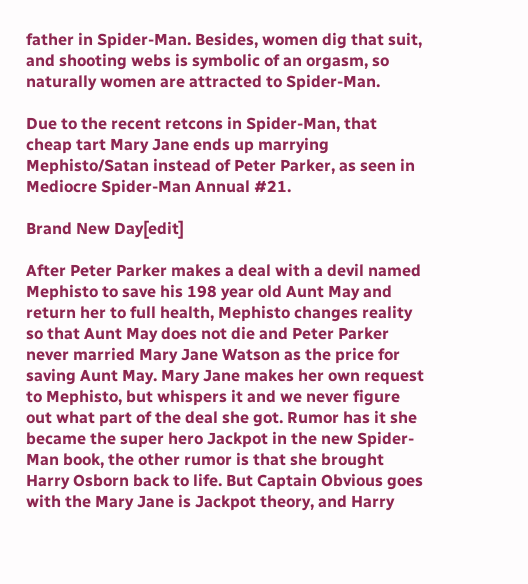father in Spider-Man. Besides, women dig that suit, and shooting webs is symbolic of an orgasm, so naturally women are attracted to Spider-Man.

Due to the recent retcons in Spider-Man, that cheap tart Mary Jane ends up marrying Mephisto/Satan instead of Peter Parker, as seen in Mediocre Spider-Man Annual #21.

Brand New Day[edit]

After Peter Parker makes a deal with a devil named Mephisto to save his 198 year old Aunt May and return her to full health, Mephisto changes reality so that Aunt May does not die and Peter Parker never married Mary Jane Watson as the price for saving Aunt May. Mary Jane makes her own request to Mephisto, but whispers it and we never figure out what part of the deal she got. Rumor has it she became the super hero Jackpot in the new Spider-Man book, the other rumor is that she brought Harry Osborn back to life. But Captain Obvious goes with the Mary Jane is Jackpot theory, and Harry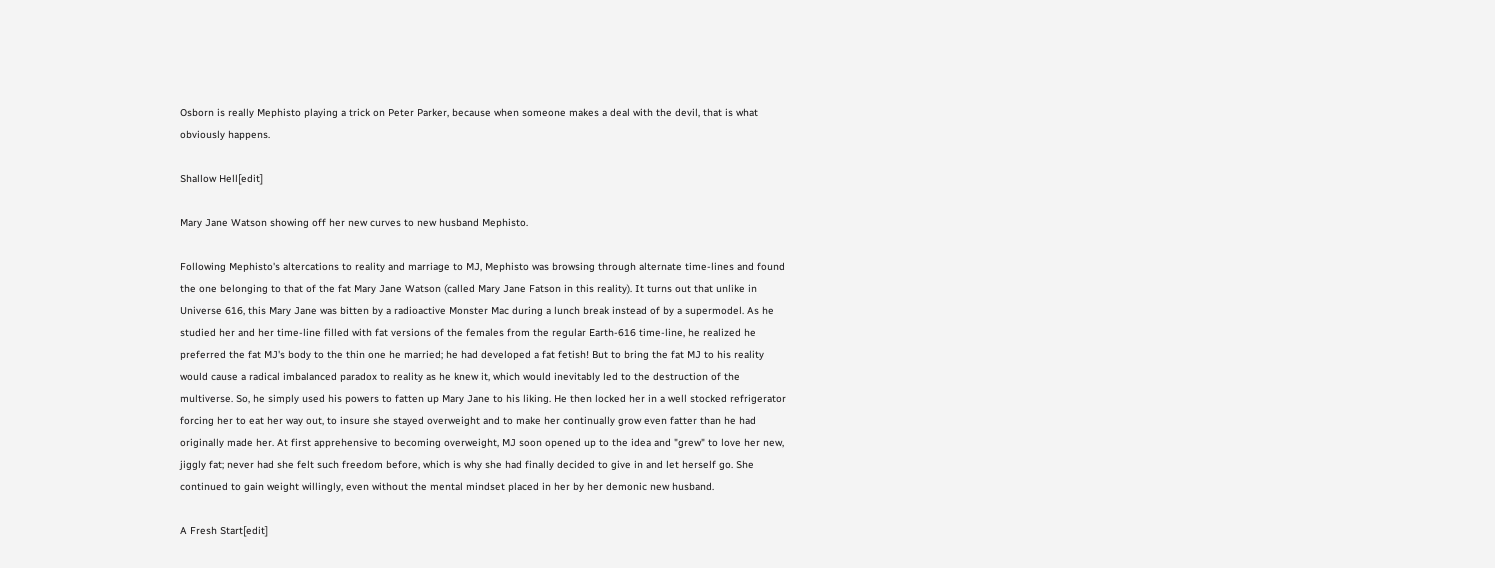Osborn is really Mephisto playing a trick on Peter Parker, because when someone makes a deal with the devil, that is what obviously happens.

Shallow Hell[edit]

Mary Jane Watson showing off her new curves to new husband Mephisto.

Following Mephisto's altercations to reality and marriage to MJ, Mephisto was browsing through alternate time-lines and found the one belonging to that of the fat Mary Jane Watson (called Mary Jane Fatson in this reality). It turns out that unlike in Universe 616, this Mary Jane was bitten by a radioactive Monster Mac during a lunch break instead of by a supermodel. As he studied her and her time-line filled with fat versions of the females from the regular Earth-616 time-line, he realized he preferred the fat MJ's body to the thin one he married; he had developed a fat fetish! But to bring the fat MJ to his reality would cause a radical imbalanced paradox to reality as he knew it, which would inevitably led to the destruction of the multiverse. So, he simply used his powers to fatten up Mary Jane to his liking. He then locked her in a well stocked refrigerator forcing her to eat her way out, to insure she stayed overweight and to make her continually grow even fatter than he had originally made her. At first apprehensive to becoming overweight, MJ soon opened up to the idea and "grew" to love her new, jiggly fat; never had she felt such freedom before, which is why she had finally decided to give in and let herself go. She continued to gain weight willingly, even without the mental mindset placed in her by her demonic new husband.

A Fresh Start[edit]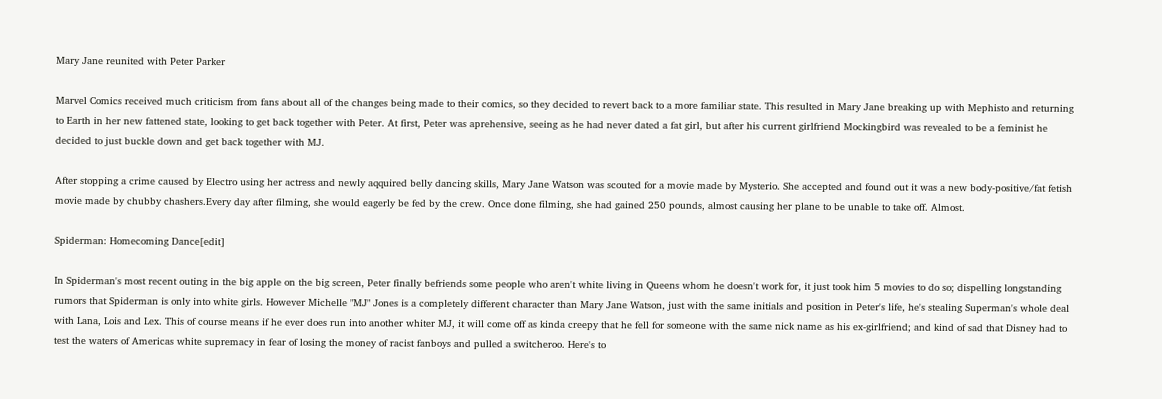Mary Jane reunited with Peter Parker

Marvel Comics received much criticism from fans about all of the changes being made to their comics, so they decided to revert back to a more familiar state. This resulted in Mary Jane breaking up with Mephisto and returning to Earth in her new fattened state, looking to get back together with Peter. At first, Peter was aprehensive, seeing as he had never dated a fat girl, but after his current girlfriend Mockingbird was revealed to be a feminist he decided to just buckle down and get back together with MJ.

After stopping a crime caused by Electro using her actress and newly aqquired belly dancing skills, Mary Jane Watson was scouted for a movie made by Mysterio. She accepted and found out it was a new body-positive/fat fetish movie made by chubby chashers.Every day after filming, she would eagerly be fed by the crew. Once done filming, she had gained 250 pounds, almost causing her plane to be unable to take off. Almost.

Spiderman: Homecoming Dance[edit]

In Spiderman's most recent outing in the big apple on the big screen, Peter finally befriends some people who aren't white living in Queens whom he doesn't work for, it just took him 5 movies to do so; dispelling longstanding rumors that Spiderman is only into white girls. However Michelle "MJ" Jones is a completely different character than Mary Jane Watson, just with the same initials and position in Peter's life, he's stealing Superman's whole deal with Lana, Lois and Lex. This of course means if he ever does run into another whiter MJ, it will come off as kinda creepy that he fell for someone with the same nick name as his ex-girlfriend; and kind of sad that Disney had to test the waters of Americas white supremacy in fear of losing the money of racist fanboys and pulled a switcheroo. Here's to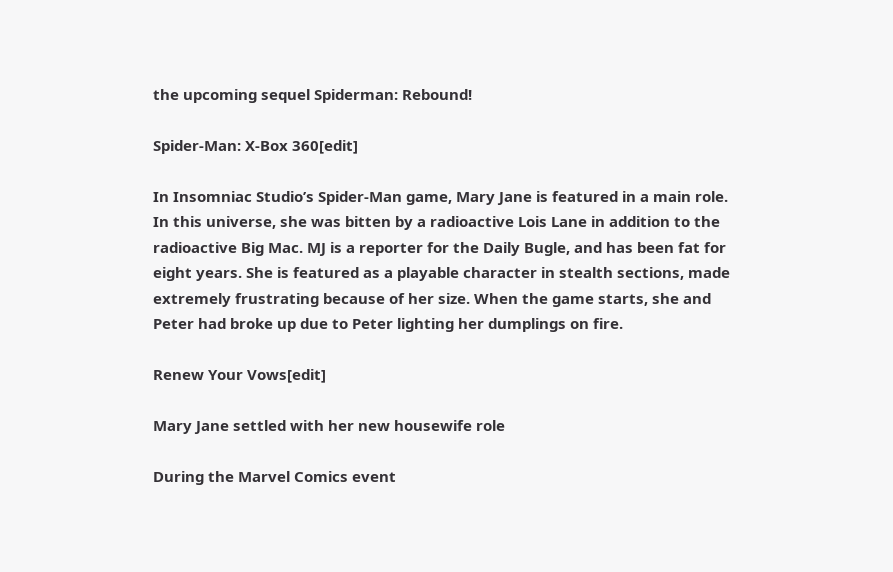the upcoming sequel Spiderman: Rebound!

Spider-Man: X-Box 360[edit]

In Insomniac Studio’s Spider-Man game, Mary Jane is featured in a main role. In this universe, she was bitten by a radioactive Lois Lane in addition to the radioactive Big Mac. MJ is a reporter for the Daily Bugle, and has been fat for eight years. She is featured as a playable character in stealth sections, made extremely frustrating because of her size. When the game starts, she and Peter had broke up due to Peter lighting her dumplings on fire.

Renew Your Vows[edit]

Mary Jane settled with her new housewife role

During the Marvel Comics event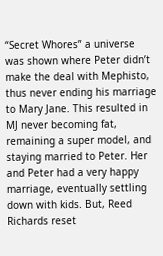“Secret Whores” a universe was shown where Peter didn’t make the deal with Mephisto, thus never ending his marriage to Mary Jane. This resulted in MJ never becoming fat, remaining a super model, and staying married to Peter. Her and Peter had a very happy marriage, eventually settling down with kids. But, Reed Richards reset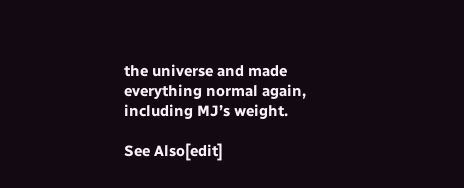the universe and made everything normal again, including MJ’s weight.

See Also[edit]